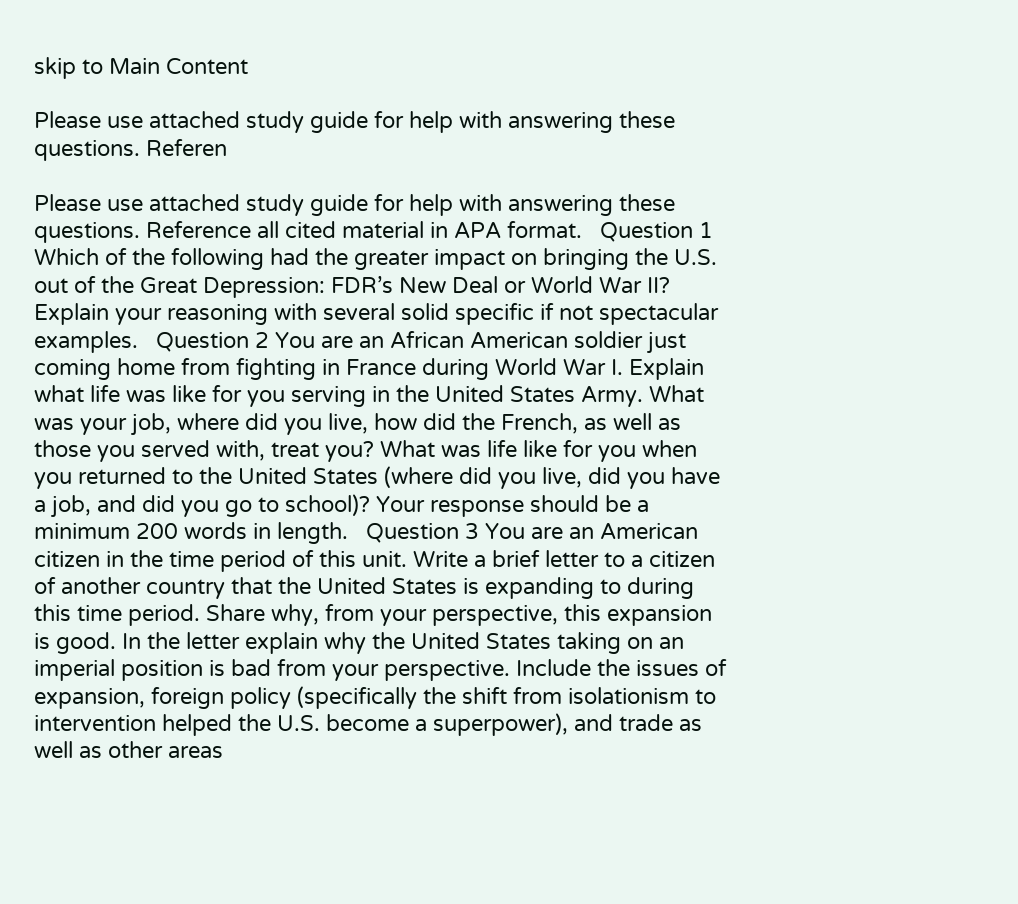skip to Main Content

Please use attached study guide for help with answering these questions. Referen

Please use attached study guide for help with answering these questions. Reference all cited material in APA format.   Question 1 Which of the following had the greater impact on bringing the U.S. out of the Great Depression: FDR’s New Deal or World War II? Explain your reasoning with several solid specific if not spectacular examples.   Question 2 You are an African American soldier just coming home from fighting in France during World War I. Explain what life was like for you serving in the United States Army. What was your job, where did you live, how did the French, as well as those you served with, treat you? What was life like for you when you returned to the United States (where did you live, did you have a job, and did you go to school)? Your response should be a minimum 200 words in length.   Question 3 You are an American citizen in the time period of this unit. Write a brief letter to a citizen of another country that the United States is expanding to during this time period. Share why, from your perspective, this expansion is good. In the letter explain why the United States taking on an imperial position is bad from your perspective. Include the issues of expansion, foreign policy (specifically the shift from isolationism to intervention helped the U.S. become a superpower), and trade as well as other areas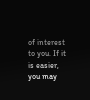of interest to you. If it is easier, you may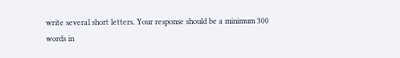write several short letters. Your response should be a minimum 300 words in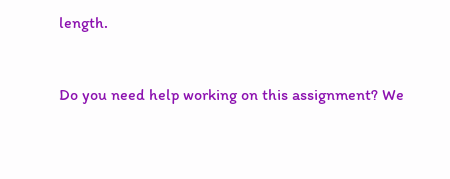length.


Do you need help working on this assignment? We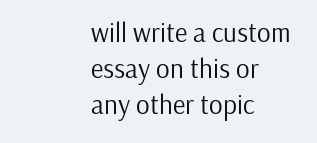will write a custom essay on this or any other topic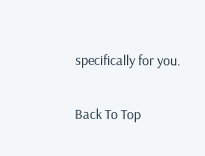specifically for you.

Back To Top